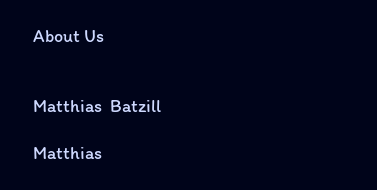About Us


Matthias  Batzill

Matthias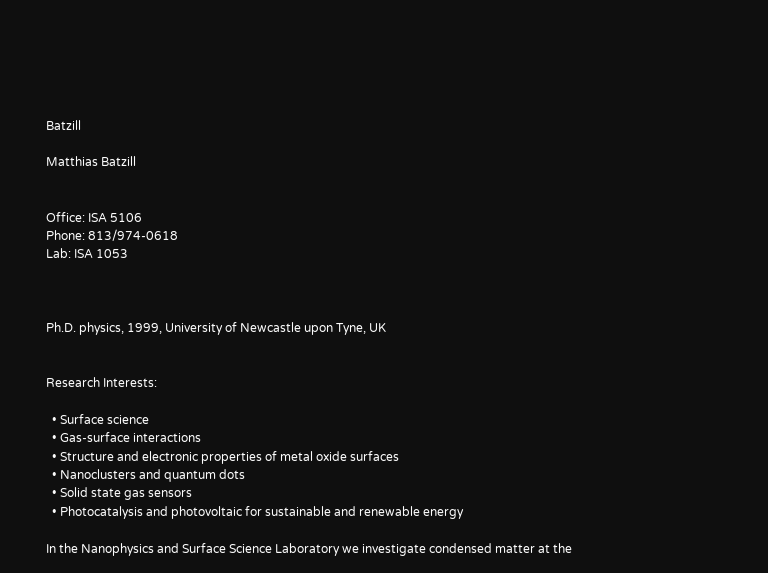Batzill

Matthias Batzill


Office: ISA 5106
Phone: 813/974-0618
Lab: ISA 1053



Ph.D. physics, 1999, University of Newcastle upon Tyne, UK


Research Interests:

  • Surface science
  • Gas-surface interactions
  • Structure and electronic properties of metal oxide surfaces
  • Nanoclusters and quantum dots
  • Solid state gas sensors
  • Photocatalysis and photovoltaic for sustainable and renewable energy

In the Nanophysics and Surface Science Laboratory we investigate condensed matter at the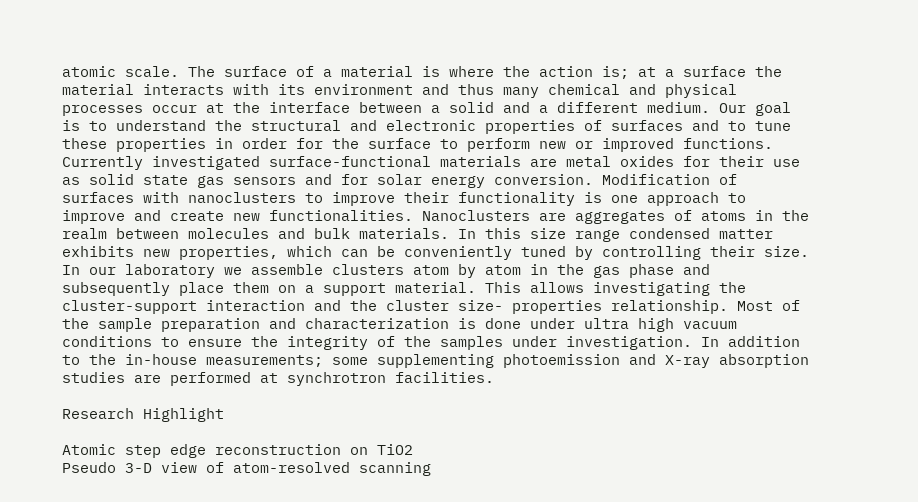atomic scale. The surface of a material is where the action is; at a surface the material interacts with its environment and thus many chemical and physical processes occur at the interface between a solid and a different medium. Our goal is to understand the structural and electronic properties of surfaces and to tune these properties in order for the surface to perform new or improved functions. Currently investigated surface-functional materials are metal oxides for their use as solid state gas sensors and for solar energy conversion. Modification of surfaces with nanoclusters to improve their functionality is one approach to improve and create new functionalities. Nanoclusters are aggregates of atoms in the realm between molecules and bulk materials. In this size range condensed matter exhibits new properties, which can be conveniently tuned by controlling their size. In our laboratory we assemble clusters atom by atom in the gas phase and subsequently place them on a support material. This allows investigating the cluster-support interaction and the cluster size- properties relationship. Most of the sample preparation and characterization is done under ultra high vacuum conditions to ensure the integrity of the samples under investigation. In addition to the in-house measurements; some supplementing photoemission and X-ray absorption studies are performed at synchrotron facilities.

Research Highlight

Atomic step edge reconstruction on TiO2
Pseudo 3-D view of atom-resolved scanning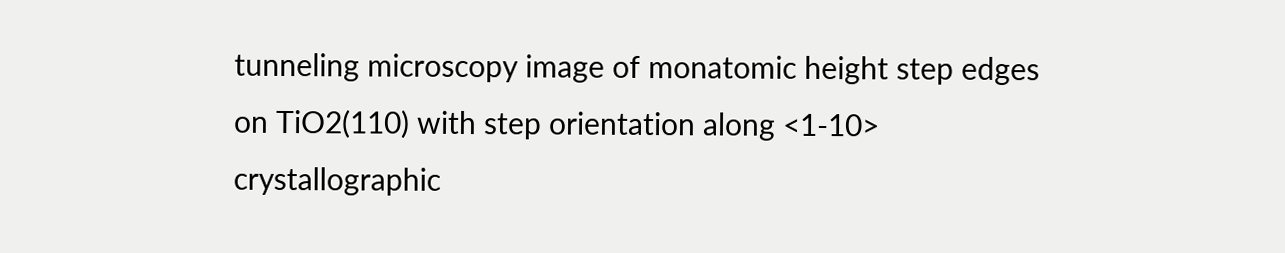tunneling microscopy image of monatomic height step edges on TiO2(110) with step orientation along <1-10> crystallographic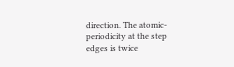direction. The atomic-periodicity at the step edges is twice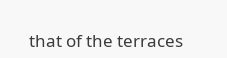that of the terraces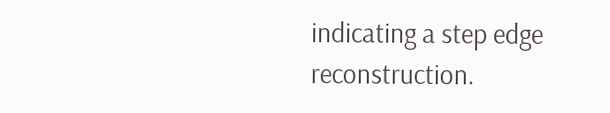indicating a step edge reconstruction.